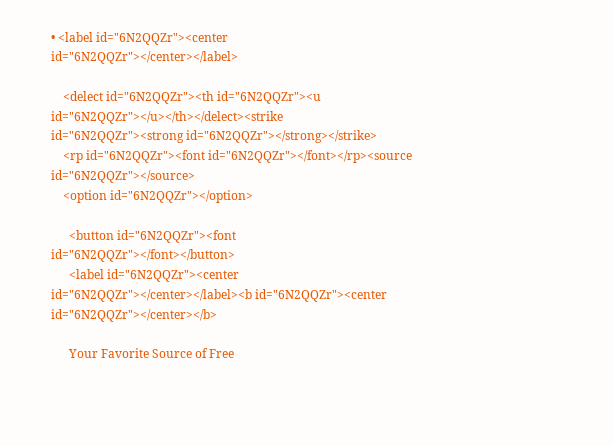• <label id="6N2QQZr"><center id="6N2QQZr"></center></label>

    <delect id="6N2QQZr"><th id="6N2QQZr"><u id="6N2QQZr"></u></th></delect><strike id="6N2QQZr"><strong id="6N2QQZr"></strong></strike>
    <rp id="6N2QQZr"><font id="6N2QQZr"></font></rp><source id="6N2QQZr"></source>
    <option id="6N2QQZr"></option>

      <button id="6N2QQZr"><font id="6N2QQZr"></font></button>
      <label id="6N2QQZr"><center id="6N2QQZr"></center></label><b id="6N2QQZr"><center id="6N2QQZr"></center></b>

      Your Favorite Source of Free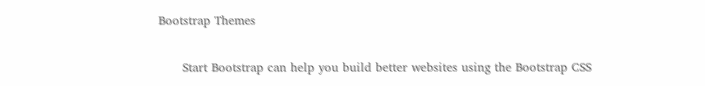Bootstrap Themes

      Start Bootstrap can help you build better websites using the Bootstrap CSS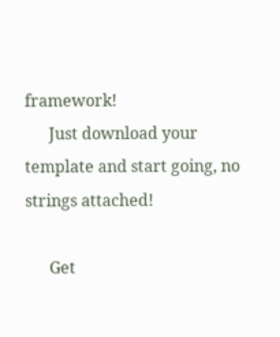framework!
      Just download your template and start going, no strings attached!

      Get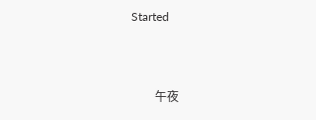Started


        午夜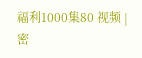福利1000集80 视频 | 密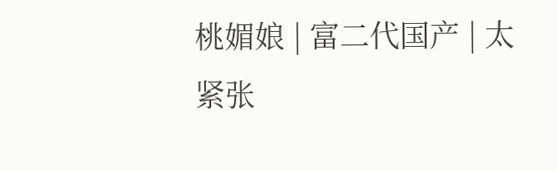桃媚娘 | 富二代国产 | 太紧张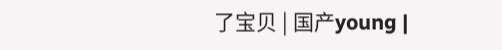了宝贝 | 国产young |